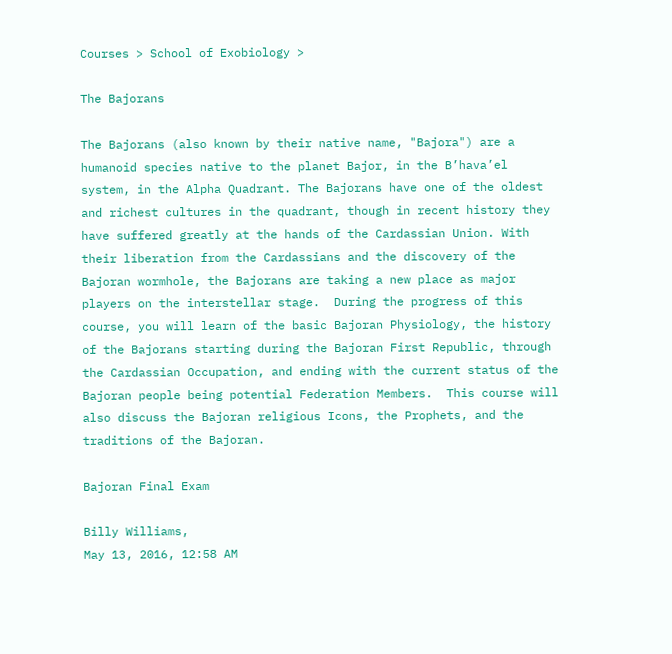Courses > School of Exobiology >

The Bajorans

The Bajorans (also known by their native name, "Bajora") are a humanoid species native to the planet Bajor, in the B’hava’el system, in the Alpha Quadrant. The Bajorans have one of the oldest and richest cultures in the quadrant, though in recent history they have suffered greatly at the hands of the Cardassian Union. With their liberation from the Cardassians and the discovery of the Bajoran wormhole, the Bajorans are taking a new place as major players on the interstellar stage.  During the progress of this course, you will learn of the basic Bajoran Physiology, the history of the Bajorans starting during the Bajoran First Republic, through the Cardassian Occupation, and ending with the current status of the Bajoran people being potential Federation Members.  This course will also discuss the Bajoran religious Icons, the Prophets, and the traditions of the Bajoran.

Bajoran Final Exam

Billy Williams,
May 13, 2016, 12:58 AM